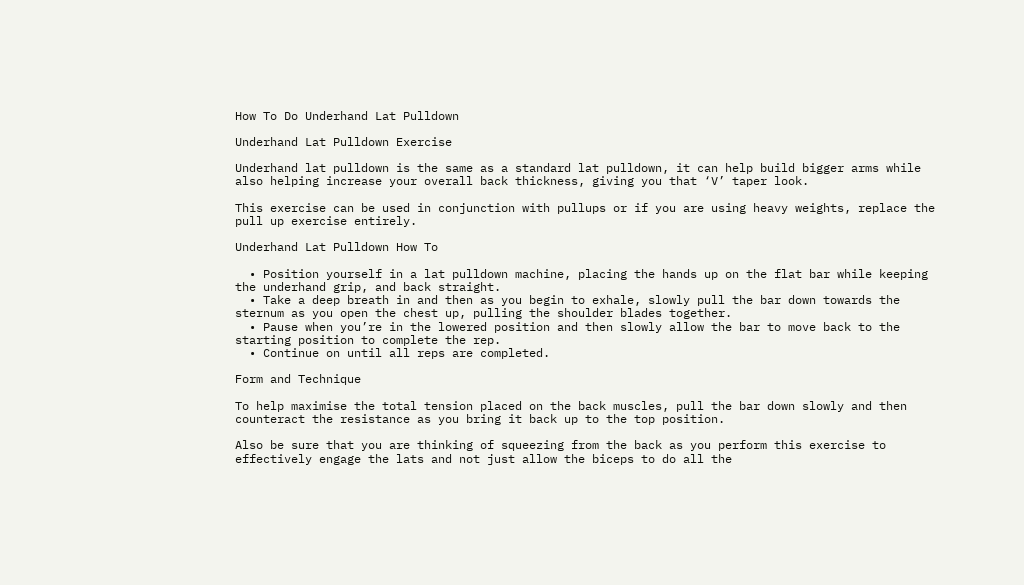How To Do Underhand Lat Pulldown

Underhand Lat Pulldown Exercise

Underhand lat pulldown is the same as a standard lat pulldown, it can help build bigger arms while also helping increase your overall back thickness, giving you that ‘V’ taper look.

This exercise can be used in conjunction with pullups or if you are using heavy weights, replace the pull up exercise entirely.

Underhand Lat Pulldown How To

  • Position yourself in a lat pulldown machine, placing the hands up on the flat bar while keeping the underhand grip, and back straight.
  • Take a deep breath in and then as you begin to exhale, slowly pull the bar down towards the sternum as you open the chest up, pulling the shoulder blades together.
  • Pause when you’re in the lowered position and then slowly allow the bar to move back to the starting position to complete the rep.
  • Continue on until all reps are completed.

Form and Technique

To help maximise the total tension placed on the back muscles, pull the bar down slowly and then counteract the resistance as you bring it back up to the top position.

Also be sure that you are thinking of squeezing from the back as you perform this exercise to effectively engage the lats and not just allow the biceps to do all the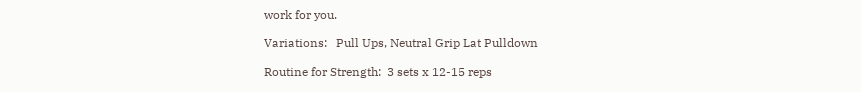work for you.

Variations:   Pull Ups, Neutral Grip Lat Pulldown

Routine for Strength:  3 sets x 12-15 reps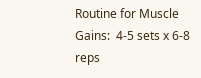Routine for Muscle Gains:  4-5 sets x 6-8 reps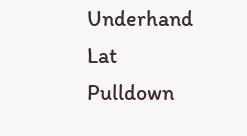Underhand Lat Pulldown